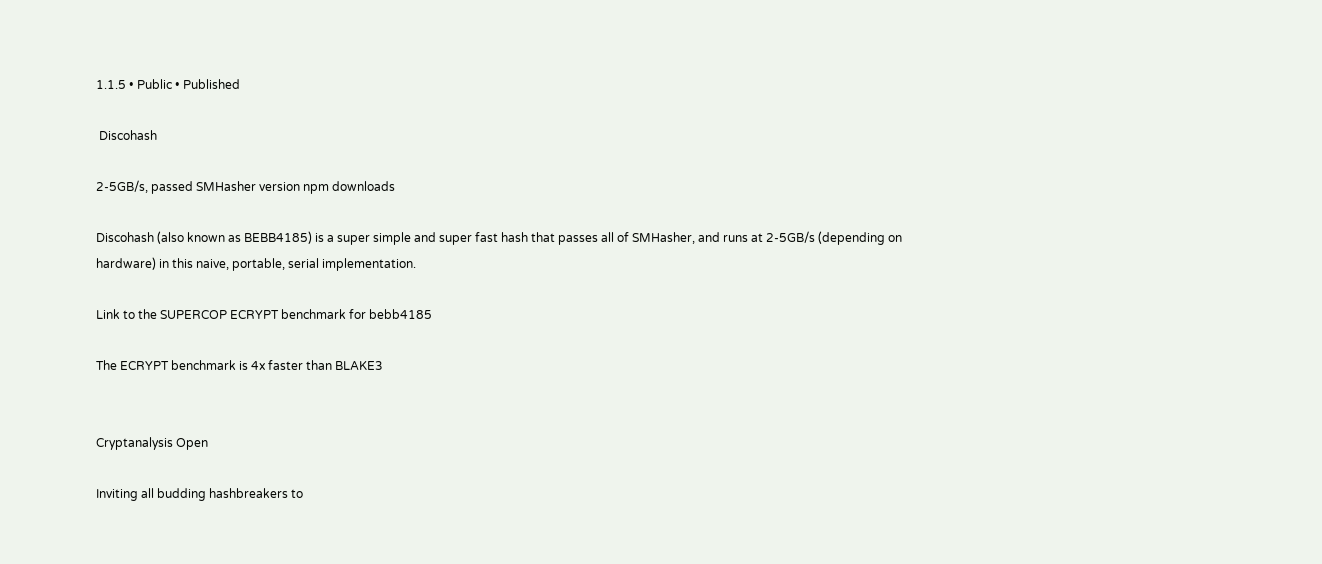1.1.5 • Public • Published

 Discohash

2-5GB/s, passed SMHasher version npm downloads

Discohash (also known as BEBB4185) is a super simple and super fast hash that passes all of SMHasher, and runs at 2-5GB/s (depending on hardware) in this naive, portable, serial implementation.

Link to the SUPERCOP ECRYPT benchmark for bebb4185

The ECRYPT benchmark is 4x faster than BLAKE3


Cryptanalysis Open

Inviting all budding hashbreakers to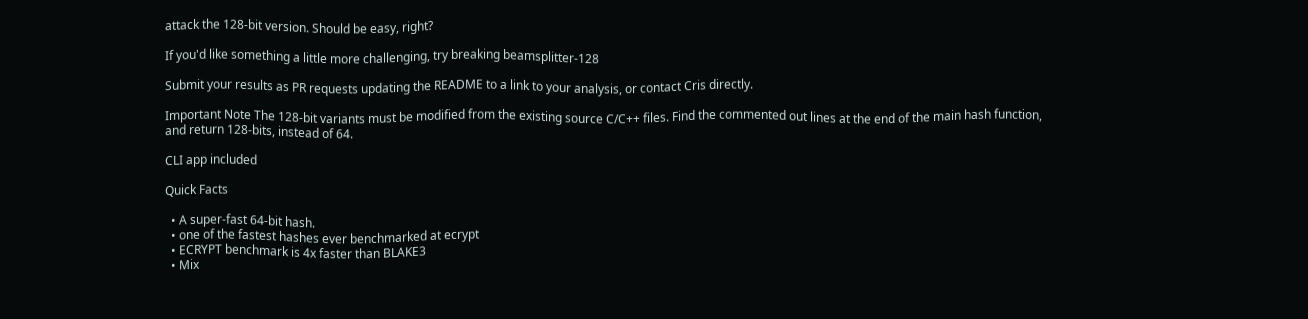attack the 128-bit version. Should be easy, right?

If you'd like something a little more challenging, try breaking beamsplitter-128

Submit your results as PR requests updating the README to a link to your analysis, or contact Cris directly.

Important Note The 128-bit variants must be modified from the existing source C/C++ files. Find the commented out lines at the end of the main hash function, and return 128-bits, instead of 64.

CLI app included

Quick Facts

  • A super-fast 64-bit hash.
  • one of the fastest hashes ever benchmarked at ecrypt
  • ECRYPT benchmark is 4x faster than BLAKE3
  • Mix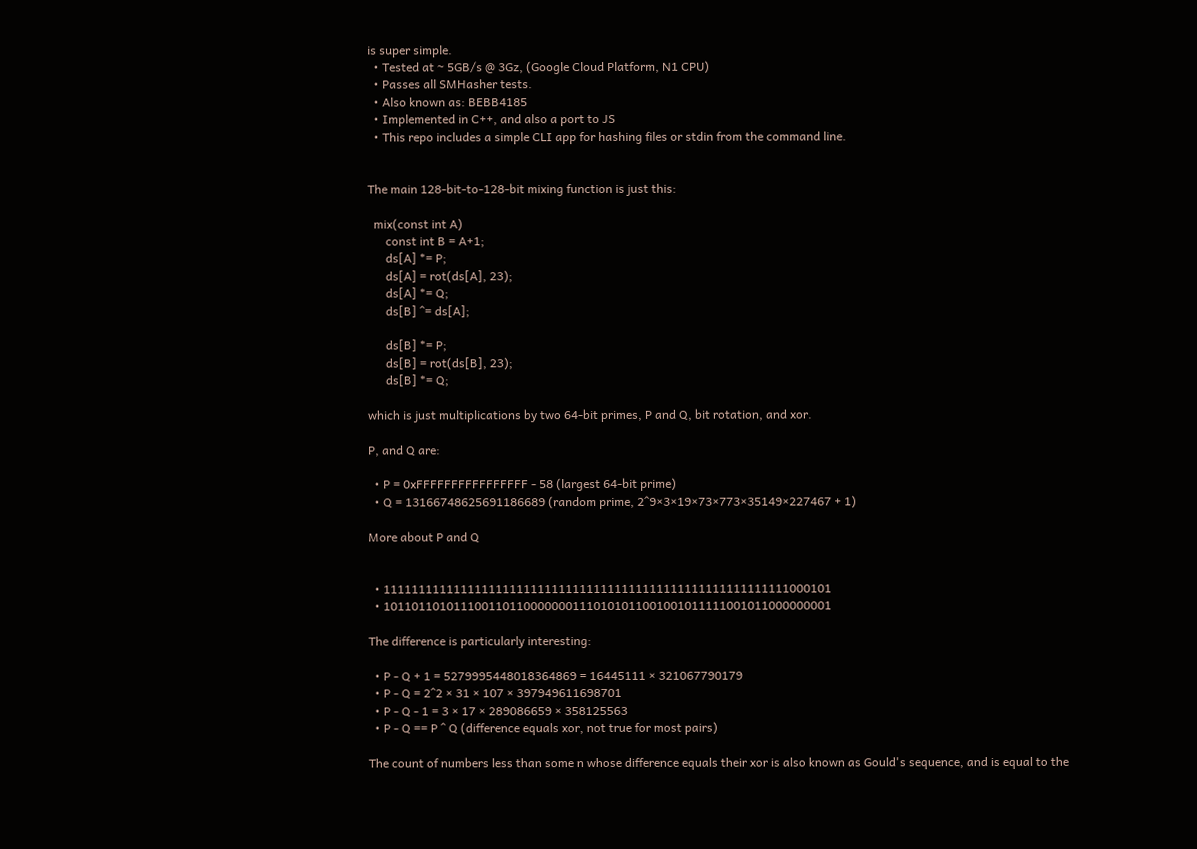is super simple.
  • Tested at ~ 5GB/s @ 3Gz, (Google Cloud Platform, N1 CPU)
  • Passes all SMHasher tests.
  • Also known as: BEBB4185
  • Implemented in C++, and also a port to JS
  • This repo includes a simple CLI app for hashing files or stdin from the command line.


The main 128-bit-to-128-bit mixing function is just this:

  mix(const int A)
      const int B = A+1;
      ds[A] *= P;
      ds[A] = rot(ds[A], 23);
      ds[A] *= Q;
      ds[B] ^= ds[A];

      ds[B] *= P;
      ds[B] = rot(ds[B], 23);
      ds[B] *= Q;

which is just multiplications by two 64-bit primes, P and Q, bit rotation, and xor.

P, and Q are:

  • P = 0xFFFFFFFFFFFFFFFF - 58 (largest 64-bit prime)
  • Q = 13166748625691186689 (random prime, 2^9×3×19×73×773×35149×227467 + 1)

More about P and Q


  • 1111111111111111111111111111111111111111111111111111111111000101
  • 1011011010111001101100000001110101011001001011111001011000000001

The difference is particularly interesting:

  • P - Q + 1 = 5279995448018364869 = 16445111 × 321067790179
  • P - Q = 2^2 × 31 × 107 × 397949611698701
  • P - Q - 1 = 3 × 17 × 289086659 × 358125563
  • P - Q == P ^ Q (difference equals xor, not true for most pairs)

The count of numbers less than some n whose difference equals their xor is also known as Gould's sequence, and is equal to the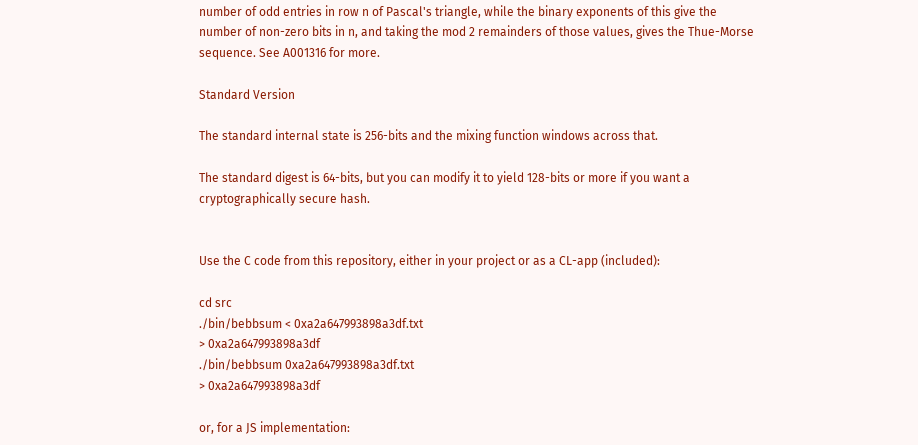number of odd entries in row n of Pascal's triangle, while the binary exponents of this give the number of non-zero bits in n, and taking the mod 2 remainders of those values, gives the Thue-Morse sequence. See A001316 for more.

Standard Version

The standard internal state is 256-bits and the mixing function windows across that.

The standard digest is 64-bits, but you can modify it to yield 128-bits or more if you want a cryptographically secure hash.


Use the C code from this repository, either in your project or as a CL-app (included):

cd src
./bin/bebbsum < 0xa2a647993898a3df.txt
> 0xa2a647993898a3df
./bin/bebbsum 0xa2a647993898a3df.txt
> 0xa2a647993898a3df

or, for a JS implementation: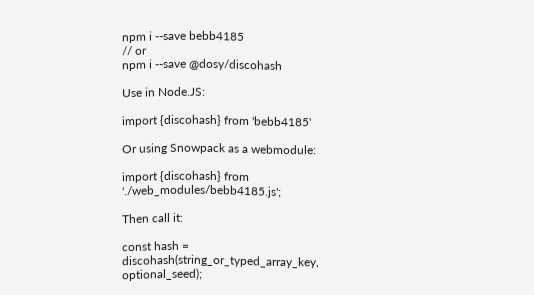npm i --save bebb4185
// or
npm i --save @dosy/discohash

Use in Node.JS:

import {discohash} from 'bebb4185'

Or using Snowpack as a webmodule:

import {discohash} from './web_modules/bebb4185.js';

Then call it:

const hash = discohash(string_or_typed_array_key, optional_seed);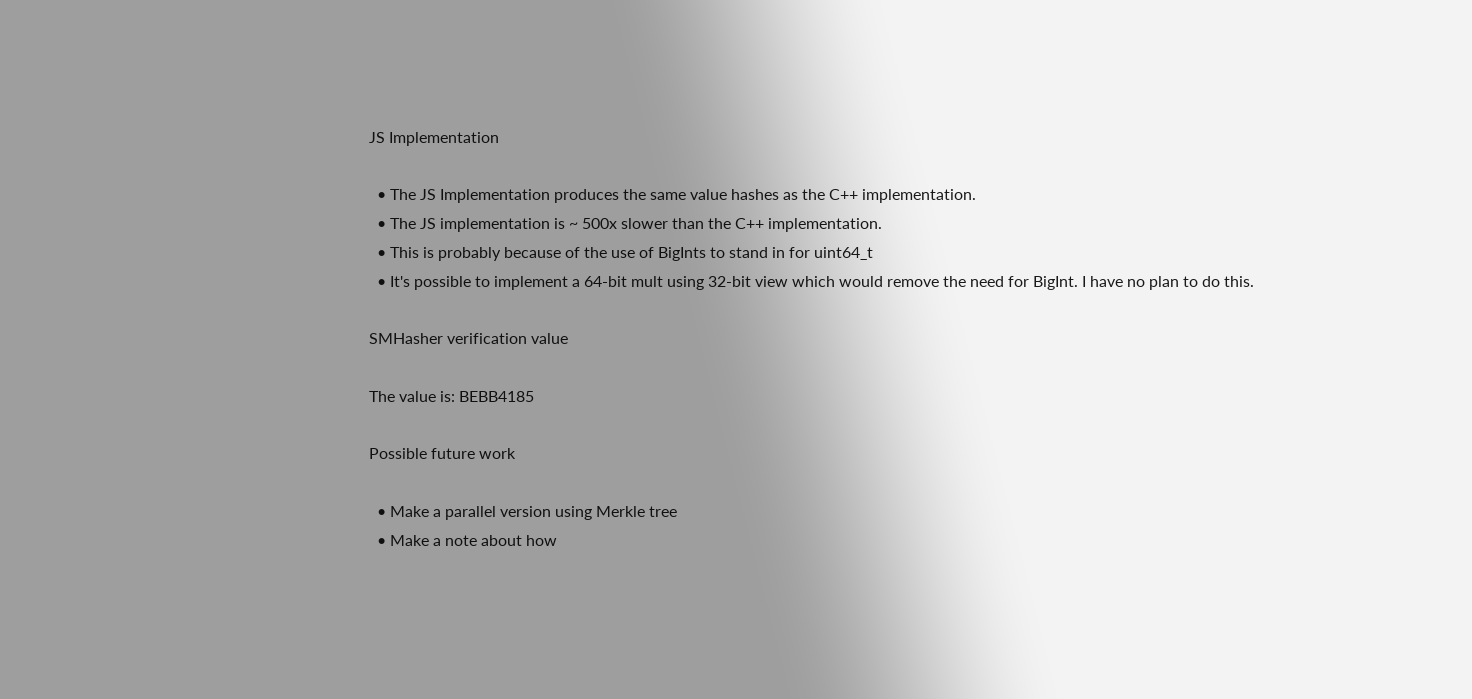JS Implementation

  • The JS Implementation produces the same value hashes as the C++ implementation.
  • The JS implementation is ~ 500x slower than the C++ implementation.
  • This is probably because of the use of BigInts to stand in for uint64_t
  • It's possible to implement a 64-bit mult using 32-bit view which would remove the need for BigInt. I have no plan to do this.

SMHasher verification value

The value is: BEBB4185

Possible future work

  • Make a parallel version using Merkle tree
  • Make a note about how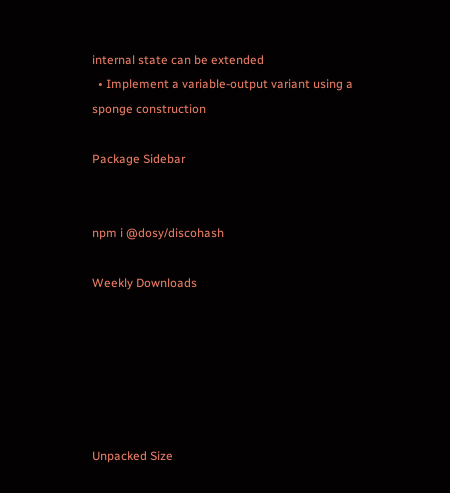internal state can be extended
  • Implement a variable-output variant using a sponge construction

Package Sidebar


npm i @dosy/discohash

Weekly Downloads






Unpacked Size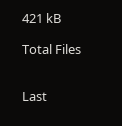421 kB

Total Files


Last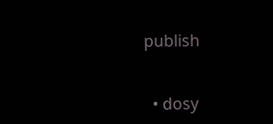publish


  • dosy